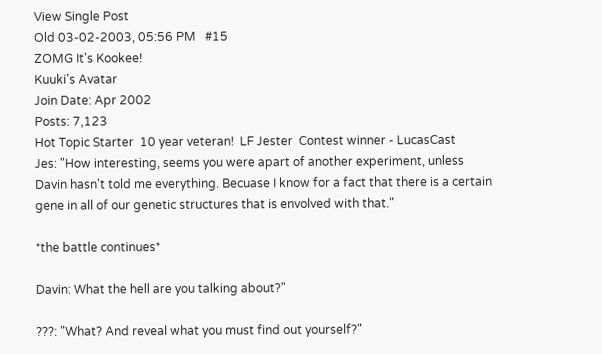View Single Post
Old 03-02-2003, 05:56 PM   #15
ZOMG It's Kookee!
Kuuki's Avatar
Join Date: Apr 2002
Posts: 7,123
Hot Topic Starter  10 year veteran!  LF Jester  Contest winner - LucasCast
Jes: "How interesting, seems you were apart of another experiment, unless Davin hasn't told me everything. Becuase I know for a fact that there is a certain gene in all of our genetic structures that is envolved with that."

*the battle continues*

Davin: What the hell are you talking about?"

???: "What? And reveal what you must find out yourself?"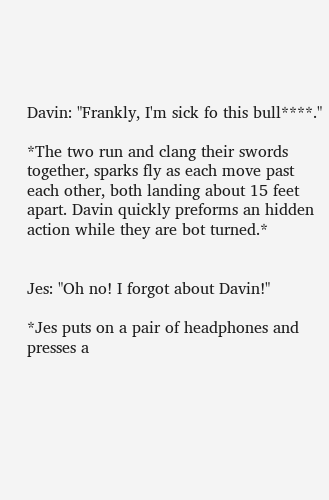Davin: "Frankly, I'm sick fo this bull****."

*The two run and clang their swords together, sparks fly as each move past each other, both landing about 15 feet apart. Davin quickly preforms an hidden action while they are bot turned.*


Jes: "Oh no! I forgot about Davin!"

*Jes puts on a pair of headphones and presses a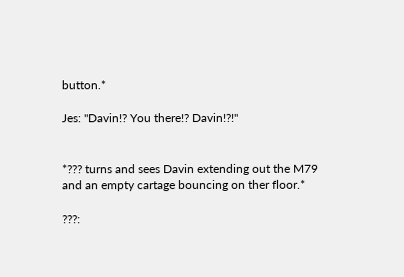button.*

Jes: "Davin!? You there!? Davin!?!"


*??? turns and sees Davin extending out the M79 and an empty cartage bouncing on ther floor.*

???: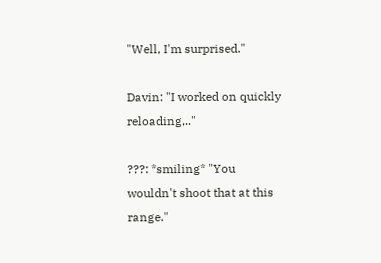"Well, I'm surprised."

Davin: "I worked on quickly reloading,.."

???: *smiling* "You wouldn't shoot that at this range."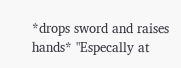*drops sword and raises hands* "Especally at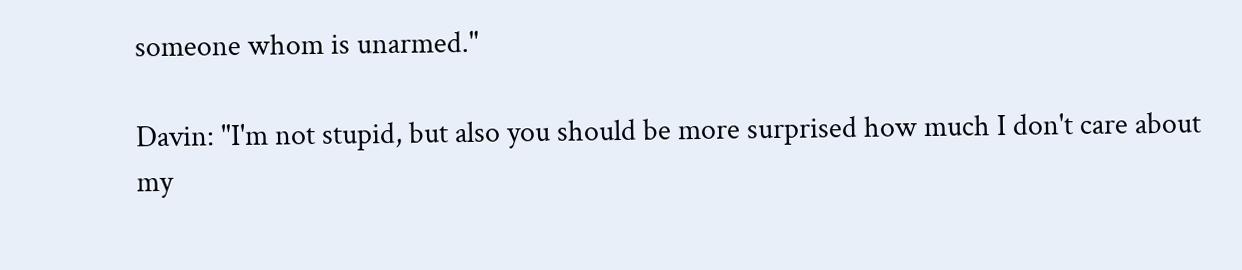someone whom is unarmed."

Davin: "I'm not stupid, but also you should be more surprised how much I don't care about my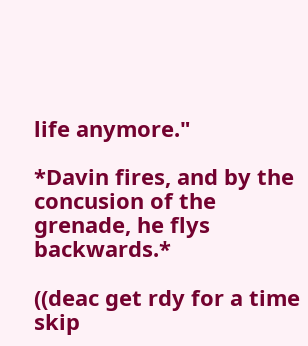life anymore."

*Davin fires, and by the concusion of the grenade, he flys backwards.*

((deac get rdy for a time skip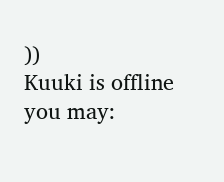))
Kuuki is offline   you may: